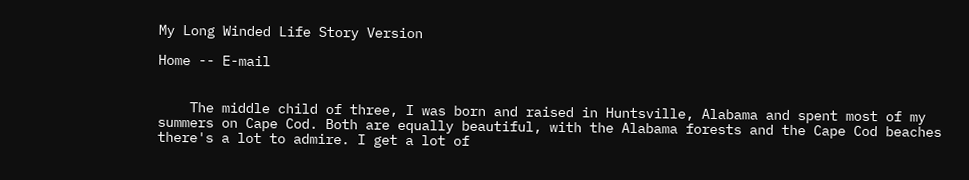My Long Winded Life Story Version

Home -- E-mail


    The middle child of three, I was born and raised in Huntsville, Alabama and spent most of my summers on Cape Cod. Both are equally beautiful, with the Alabama forests and the Cape Cod beaches there's a lot to admire. I get a lot of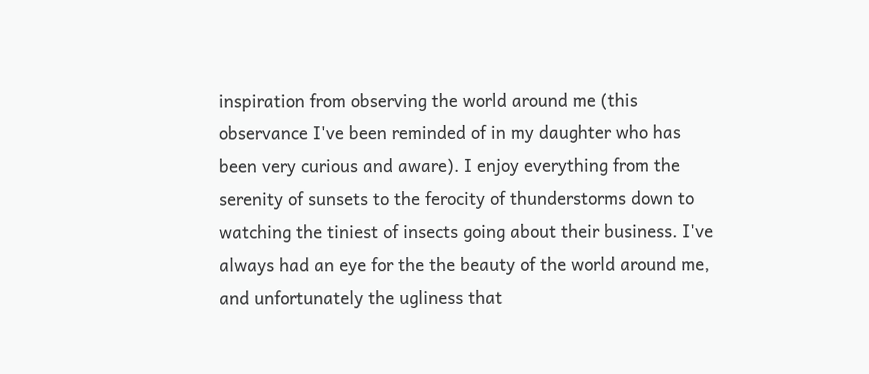inspiration from observing the world around me (this observance I've been reminded of in my daughter who has been very curious and aware). I enjoy everything from the serenity of sunsets to the ferocity of thunderstorms down to watching the tiniest of insects going about their business. I've always had an eye for the the beauty of the world around me, and unfortunately the ugliness that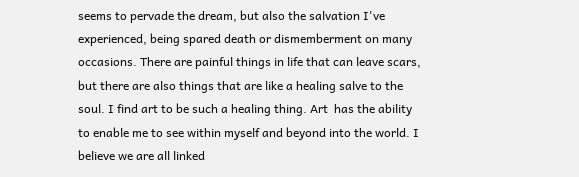seems to pervade the dream, but also the salvation I've experienced, being spared death or dismemberment on many occasions. There are painful things in life that can leave scars, but there are also things that are like a healing salve to the soul. I find art to be such a healing thing. Art  has the ability to enable me to see within myself and beyond into the world. I believe we are all linked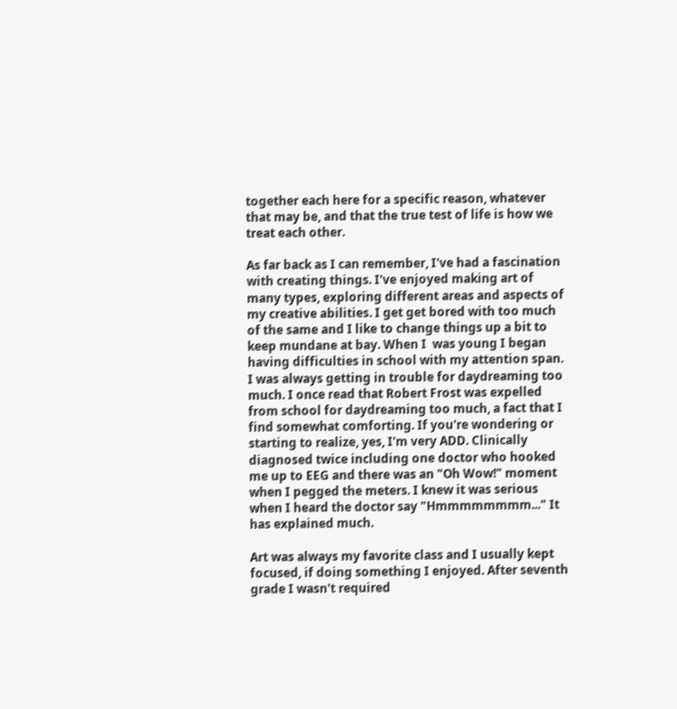together each here for a specific reason, whatever that may be, and that the true test of life is how we treat each other.

As far back as I can remember, I've had a fascination with creating things. I've enjoyed making art of many types, exploring different areas and aspects of my creative abilities. I get get bored with too much of the same and I like to change things up a bit to keep mundane at bay. When I  was young I began having difficulties in school with my attention span. I was always getting in trouble for daydreaming too much. I once read that Robert Frost was expelled from school for daydreaming too much, a fact that I find somewhat comforting. If you're wondering or starting to realize, yes, I'm very ADD. Clinically diagnosed twice including one doctor who hooked me up to EEG and there was an "Oh Wow!" moment when I pegged the meters. I knew it was serious when I heard the doctor say "Hmmmmmmmm..." It has explained much.

Art was always my favorite class and I usually kept focused, if doing something I enjoyed. After seventh grade I wasn't required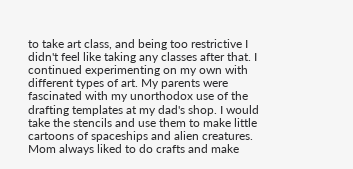to take art class, and being too restrictive I didn't feel like taking any classes after that. I continued experimenting on my own with different types of art. My parents were fascinated with my unorthodox use of the drafting templates at my dad's shop. I would take the stencils and use them to make little cartoons of spaceships and alien creatures. Mom always liked to do crafts and make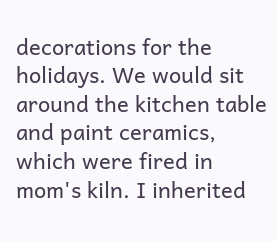decorations for the holidays. We would sit around the kitchen table and paint ceramics, which were fired in mom's kiln. I inherited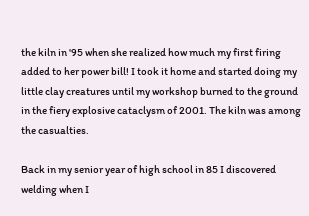the kiln in '95 when she realized how much my first firing added to her power bill! I took it home and started doing my little clay creatures until my workshop burned to the ground in the fiery explosive cataclysm of 2001. The kiln was among the casualties.

Back in my senior year of high school in 85 I discovered welding when I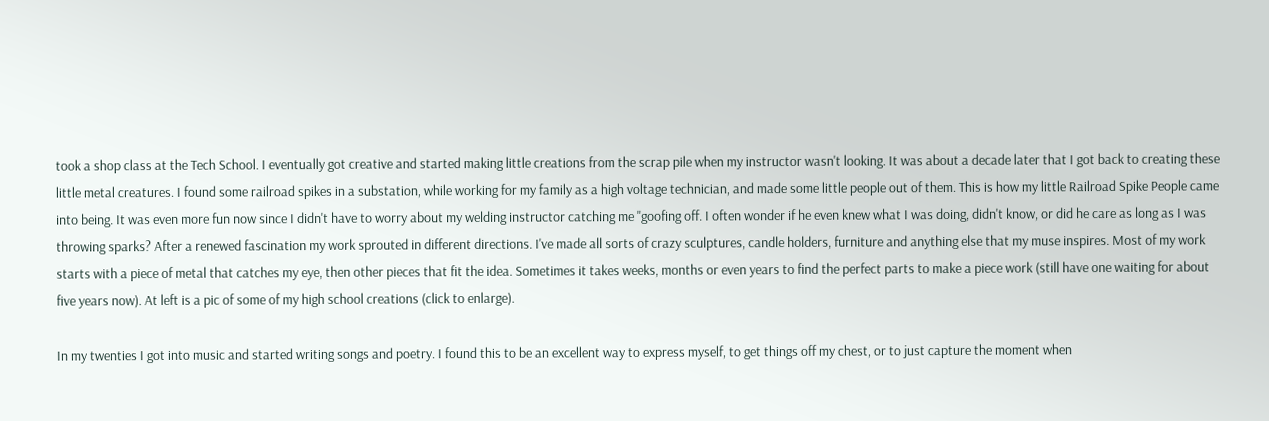took a shop class at the Tech School. I eventually got creative and started making little creations from the scrap pile when my instructor wasn't looking. It was about a decade later that I got back to creating these little metal creatures. I found some railroad spikes in a substation, while working for my family as a high voltage technician, and made some little people out of them. This is how my little Railroad Spike People came into being. It was even more fun now since I didn't have to worry about my welding instructor catching me "goofing off. I often wonder if he even knew what I was doing, didn't know, or did he care as long as I was throwing sparks? After a renewed fascination my work sprouted in different directions. I've made all sorts of crazy sculptures, candle holders, furniture and anything else that my muse inspires. Most of my work starts with a piece of metal that catches my eye, then other pieces that fit the idea. Sometimes it takes weeks, months or even years to find the perfect parts to make a piece work (still have one waiting for about five years now). At left is a pic of some of my high school creations (click to enlarge).

In my twenties I got into music and started writing songs and poetry. I found this to be an excellent way to express myself, to get things off my chest, or to just capture the moment when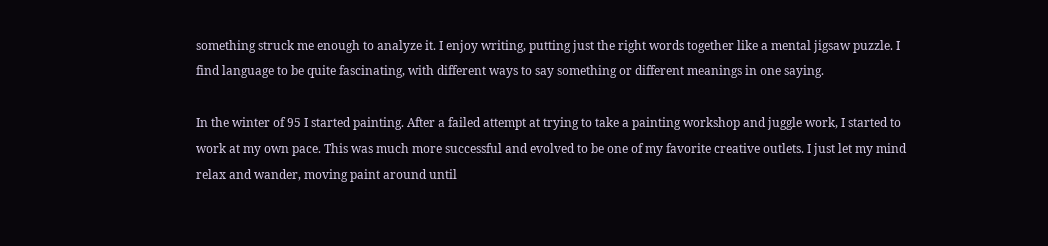something struck me enough to analyze it. I enjoy writing, putting just the right words together like a mental jigsaw puzzle. I find language to be quite fascinating, with different ways to say something or different meanings in one saying.

In the winter of 95 I started painting. After a failed attempt at trying to take a painting workshop and juggle work, I started to work at my own pace. This was much more successful and evolved to be one of my favorite creative outlets. I just let my mind relax and wander, moving paint around until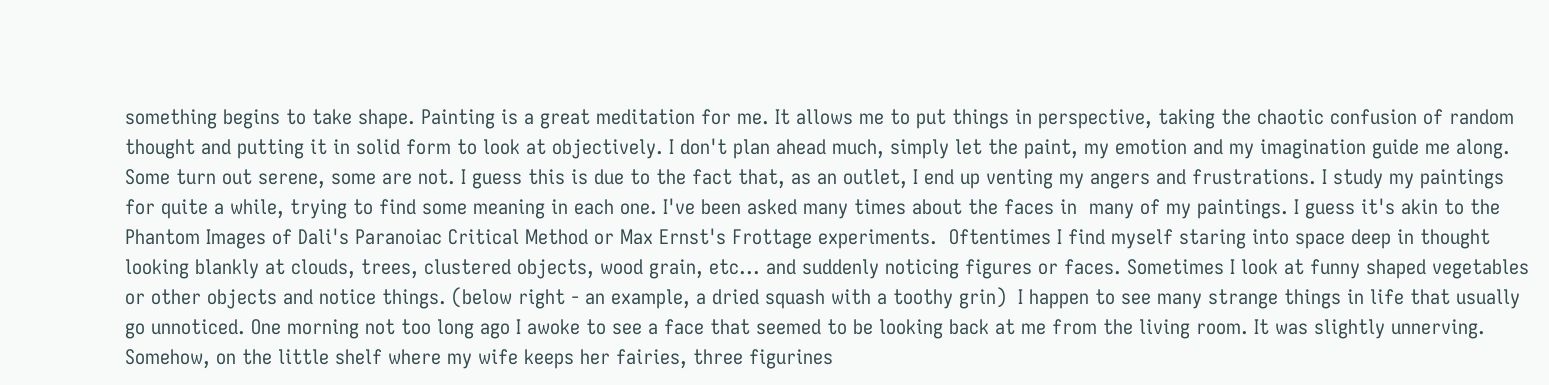something begins to take shape. Painting is a great meditation for me. It allows me to put things in perspective, taking the chaotic confusion of random thought and putting it in solid form to look at objectively. I don't plan ahead much, simply let the paint, my emotion and my imagination guide me along. Some turn out serene, some are not. I guess this is due to the fact that, as an outlet, I end up venting my angers and frustrations. I study my paintings for quite a while, trying to find some meaning in each one. I've been asked many times about the faces in  many of my paintings. I guess it's akin to the Phantom Images of Dali's Paranoiac Critical Method or Max Ernst's Frottage experiments.  Oftentimes I find myself staring into space deep in thought looking blankly at clouds, trees, clustered objects, wood grain, etc... and suddenly noticing figures or faces. Sometimes I look at funny shaped vegetables or other objects and notice things. (below right - an example, a dried squash with a toothy grin)  I happen to see many strange things in life that usually go unnoticed. One morning not too long ago I awoke to see a face that seemed to be looking back at me from the living room. It was slightly unnerving. Somehow, on the little shelf where my wife keeps her fairies, three figurines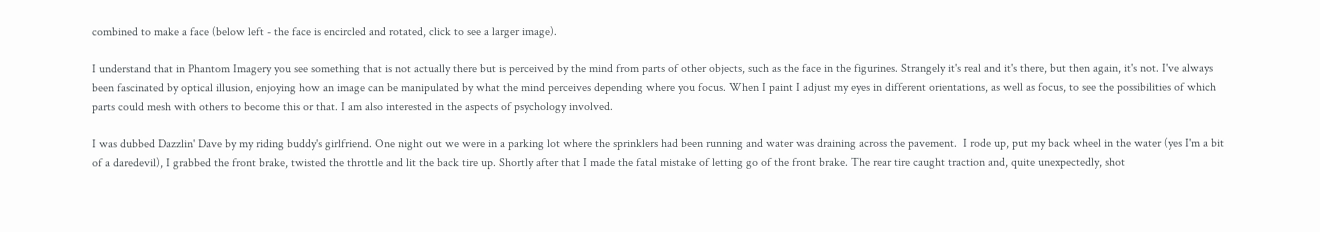combined to make a face (below left - the face is encircled and rotated, click to see a larger image).

I understand that in Phantom Imagery you see something that is not actually there but is perceived by the mind from parts of other objects, such as the face in the figurines. Strangely it's real and it's there, but then again, it's not. I've always been fascinated by optical illusion, enjoying how an image can be manipulated by what the mind perceives depending where you focus. When I paint I adjust my eyes in different orientations, as well as focus, to see the possibilities of which parts could mesh with others to become this or that. I am also interested in the aspects of psychology involved.

I was dubbed Dazzlin' Dave by my riding buddy's girlfriend. One night out we were in a parking lot where the sprinklers had been running and water was draining across the pavement.  I rode up, put my back wheel in the water (yes I'm a bit of a daredevil), I grabbed the front brake, twisted the throttle and lit the back tire up. Shortly after that I made the fatal mistake of letting go of the front brake. The rear tire caught traction and, quite unexpectedly, shot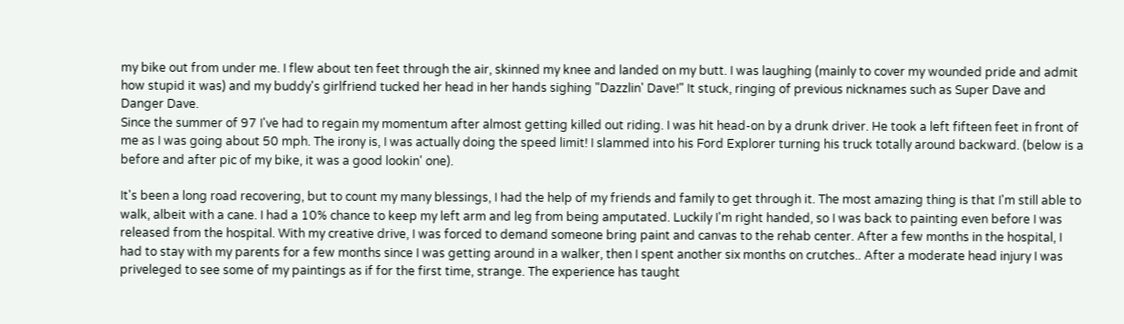my bike out from under me. I flew about ten feet through the air, skinned my knee and landed on my butt. I was laughing (mainly to cover my wounded pride and admit how stupid it was) and my buddy's girlfriend tucked her head in her hands sighing "Dazzlin' Dave!" It stuck, ringing of previous nicknames such as Super Dave and Danger Dave.
Since the summer of 97 I've had to regain my momentum after almost getting killed out riding. I was hit head-on by a drunk driver. He took a left fifteen feet in front of me as I was going about 50 mph. The irony is, I was actually doing the speed limit! I slammed into his Ford Explorer turning his truck totally around backward. (below is a before and after pic of my bike, it was a good lookin' one).

It's been a long road recovering, but to count my many blessings, I had the help of my friends and family to get through it. The most amazing thing is that I'm still able to walk, albeit with a cane. I had a 10% chance to keep my left arm and leg from being amputated. Luckily I'm right handed, so I was back to painting even before I was released from the hospital. With my creative drive, I was forced to demand someone bring paint and canvas to the rehab center. After a few months in the hospital, I had to stay with my parents for a few months since I was getting around in a walker, then I spent another six months on crutches.. After a moderate head injury I was priveleged to see some of my paintings as if for the first time, strange. The experience has taught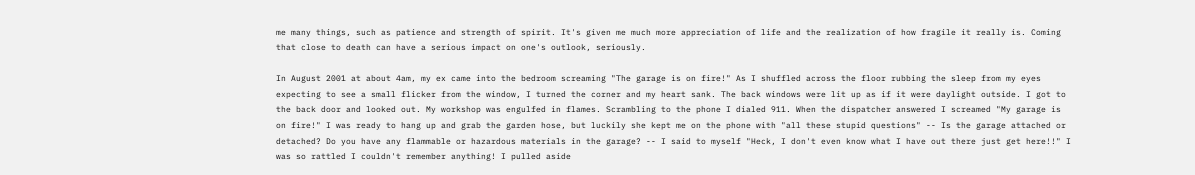me many things, such as patience and strength of spirit. It's given me much more appreciation of life and the realization of how fragile it really is. Coming that close to death can have a serious impact on one's outlook, seriously.

In August 2001 at about 4am, my ex came into the bedroom screaming "The garage is on fire!" As I shuffled across the floor rubbing the sleep from my eyes expecting to see a small flicker from the window, I turned the corner and my heart sank. The back windows were lit up as if it were daylight outside. I got to the back door and looked out. My workshop was engulfed in flames. Scrambling to the phone I dialed 911. When the dispatcher answered I screamed "My garage is on fire!" I was ready to hang up and grab the garden hose, but luckily she kept me on the phone with "all these stupid questions" -- Is the garage attached or detached? Do you have any flammable or hazardous materials in the garage? -- I said to myself "Heck, I don't even know what I have out there just get here!!" I was so rattled I couldn't remember anything! I pulled aside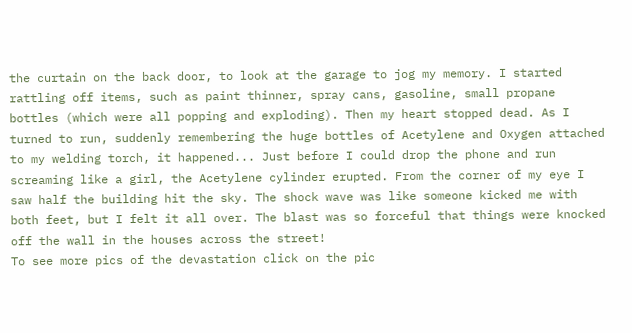the curtain on the back door, to look at the garage to jog my memory. I started rattling off items, such as paint thinner, spray cans, gasoline, small propane bottles (which were all popping and exploding). Then my heart stopped dead. As I turned to run, suddenly remembering the huge bottles of Acetylene and Oxygen attached to my welding torch, it happened... Just before I could drop the phone and run screaming like a girl, the Acetylene cylinder erupted. From the corner of my eye I saw half the building hit the sky. The shock wave was like someone kicked me with both feet, but I felt it all over. The blast was so forceful that things were knocked off the wall in the houses across the street!
To see more pics of the devastation click on the pic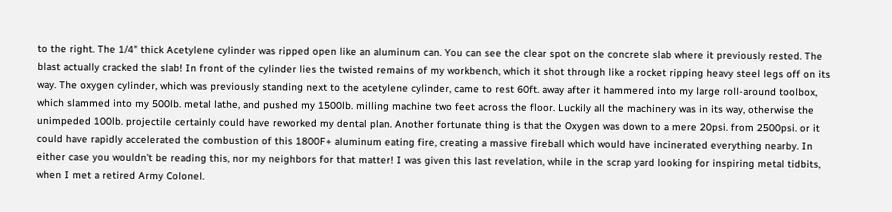to the right. The 1/4" thick Acetylene cylinder was ripped open like an aluminum can. You can see the clear spot on the concrete slab where it previously rested. The blast actually cracked the slab! In front of the cylinder lies the twisted remains of my workbench, which it shot through like a rocket ripping heavy steel legs off on its way. The oxygen cylinder, which was previously standing next to the acetylene cylinder, came to rest 60ft. away after it hammered into my large roll-around toolbox, which slammed into my 500lb. metal lathe, and pushed my 1500lb. milling machine two feet across the floor. Luckily all the machinery was in its way, otherwise the unimpeded 100lb. projectile certainly could have reworked my dental plan. Another fortunate thing is that the Oxygen was down to a mere 20psi. from 2500psi. or it could have rapidly accelerated the combustion of this 1800F+ aluminum eating fire, creating a massive fireball which would have incinerated everything nearby. In either case you wouldn't be reading this, nor my neighbors for that matter! I was given this last revelation, while in the scrap yard looking for inspiring metal tidbits, when I met a retired Army Colonel.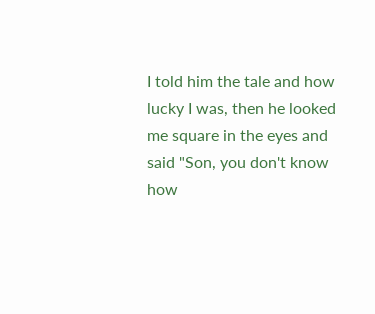I told him the tale and how lucky I was, then he looked me square in the eyes and said "Son, you don't know how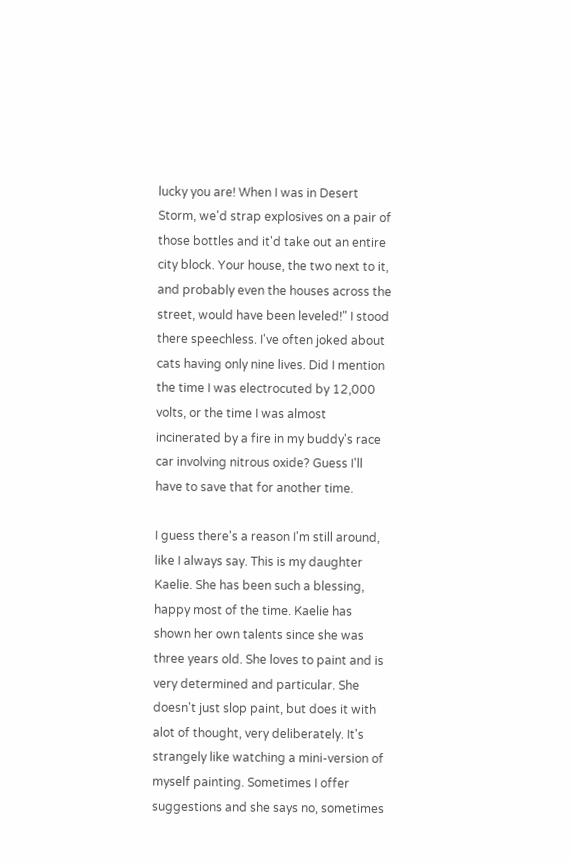lucky you are! When I was in Desert Storm, we'd strap explosives on a pair of those bottles and it'd take out an entire city block. Your house, the two next to it, and probably even the houses across the street, would have been leveled!" I stood there speechless. I've often joked about cats having only nine lives. Did I mention the time I was electrocuted by 12,000 volts, or the time I was almost incinerated by a fire in my buddy's race car involving nitrous oxide? Guess I'll have to save that for another time.

I guess there's a reason I'm still around, like I always say. This is my daughter Kaelie. She has been such a blessing, happy most of the time. Kaelie has shown her own talents since she was three years old. She loves to paint and is very determined and particular. She doesn't just slop paint, but does it with alot of thought, very deliberately. It's strangely like watching a mini-version of myself painting. Sometimes I offer suggestions and she says no, sometimes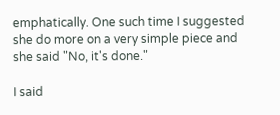emphatically. One such time I suggested she do more on a very simple piece and she said "No, it's done."

I said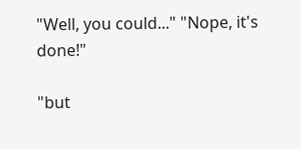"Well, you could..." "Nope, it's done!"

"but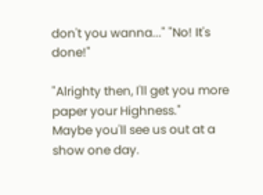don't you wanna..." "No! It's done!"

"Alrighty then, I'll get you more paper your Highness."
Maybe you'll see us out at a show one day.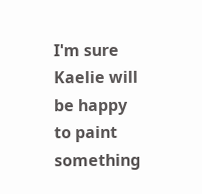I'm sure Kaelie will be happy to paint something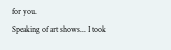for you.
Speaking of art shows... I took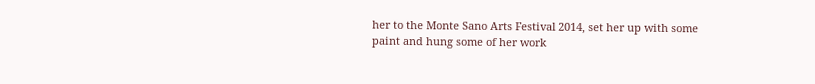her to the Monte Sano Arts Festival 2014, set her up with some paint and hung some of her work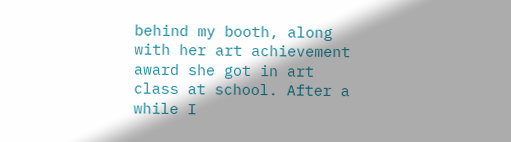behind my booth, along with her art achievement award she got in art class at school. After a while I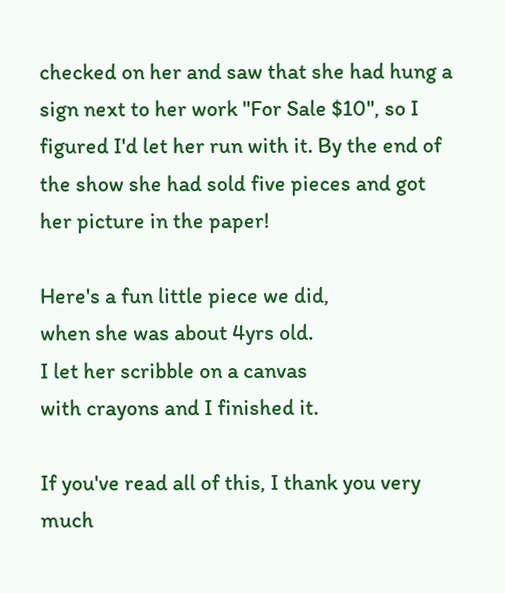checked on her and saw that she had hung a sign next to her work "For Sale $10", so I figured I'd let her run with it. By the end of the show she had sold five pieces and got her picture in the paper!

Here's a fun little piece we did,
when she was about 4yrs old.
I let her scribble on a canvas
with crayons and I finished it.

If you've read all of this, I thank you very much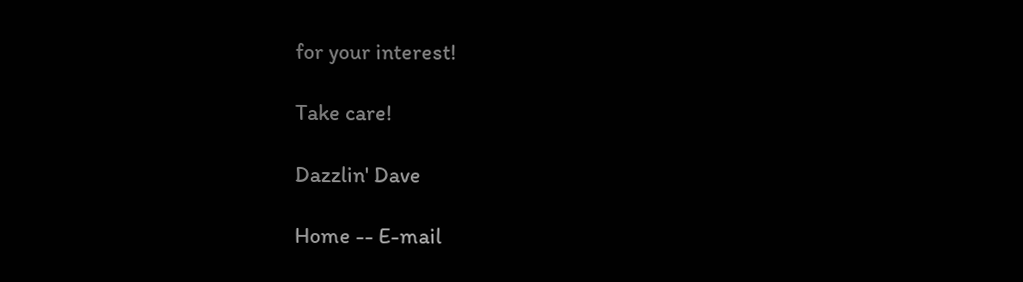for your interest!

Take care!

Dazzlin' Dave

Home -- E-mail